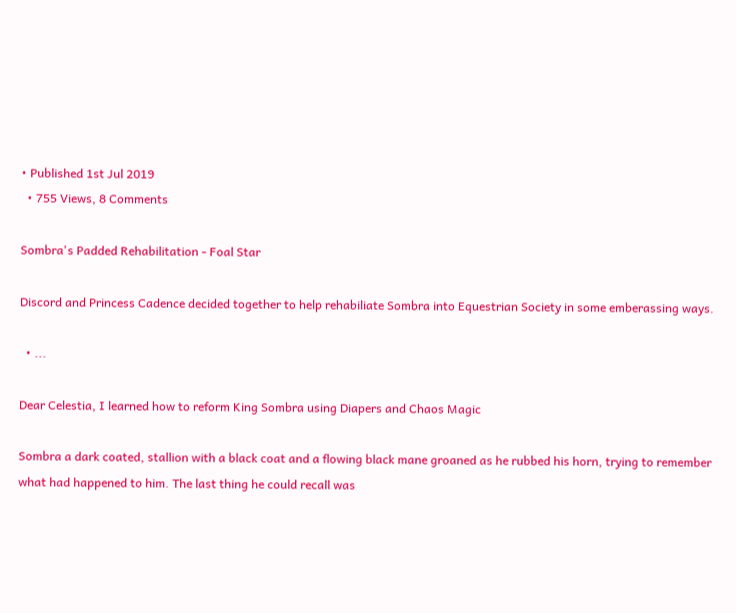• Published 1st Jul 2019
  • 755 Views, 8 Comments

Sombra's Padded Rehabilitation - Foal Star

Discord and Princess Cadence decided together to help rehabiliate Sombra into Equestrian Society in some emberassing ways.

  • ...

Dear Celestia, I learned how to reform King Sombra using Diapers and Chaos Magic

Sombra a dark coated, stallion with a black coat and a flowing black mane groaned as he rubbed his horn, trying to remember what had happened to him. The last thing he could recall was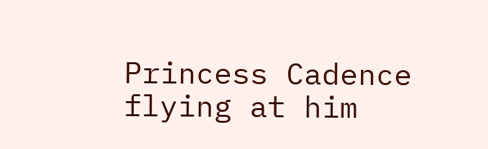Princess Cadence flying at him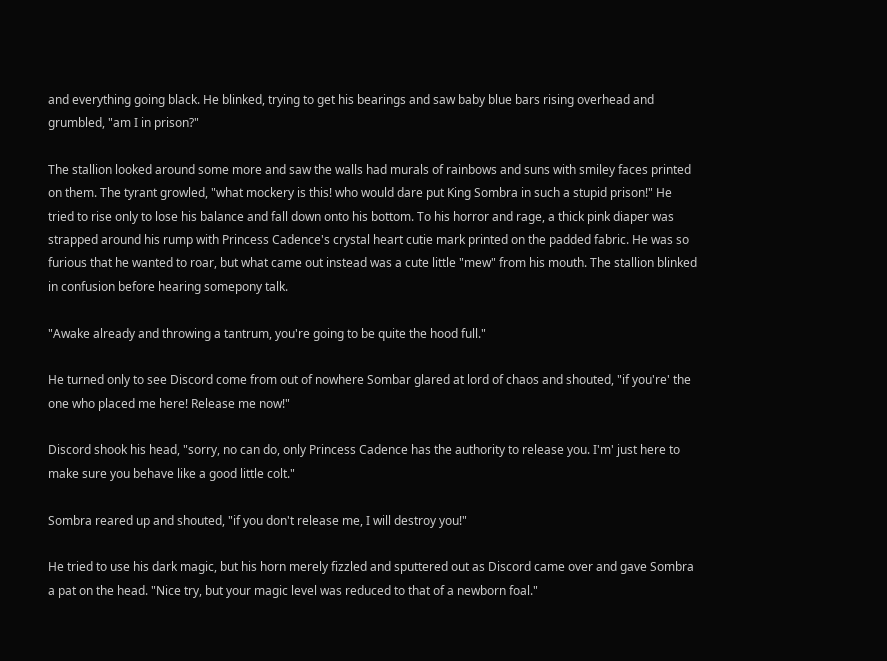and everything going black. He blinked, trying to get his bearings and saw baby blue bars rising overhead and grumbled, "am I in prison?"

The stallion looked around some more and saw the walls had murals of rainbows and suns with smiley faces printed on them. The tyrant growled, "what mockery is this! who would dare put King Sombra in such a stupid prison!" He tried to rise only to lose his balance and fall down onto his bottom. To his horror and rage, a thick pink diaper was strapped around his rump with Princess Cadence's crystal heart cutie mark printed on the padded fabric. He was so furious that he wanted to roar, but what came out instead was a cute little "mew" from his mouth. The stallion blinked in confusion before hearing somepony talk.

"Awake already and throwing a tantrum, you're going to be quite the hood full."

He turned only to see Discord come from out of nowhere Sombar glared at lord of chaos and shouted, "if you're' the one who placed me here! Release me now!"

Discord shook his head, "sorry, no can do, only Princess Cadence has the authority to release you. I'm' just here to make sure you behave like a good little colt."

Sombra reared up and shouted, "if you don't release me, I will destroy you!"

He tried to use his dark magic, but his horn merely fizzled and sputtered out as Discord came over and gave Sombra a pat on the head. "Nice try, but your magic level was reduced to that of a newborn foal."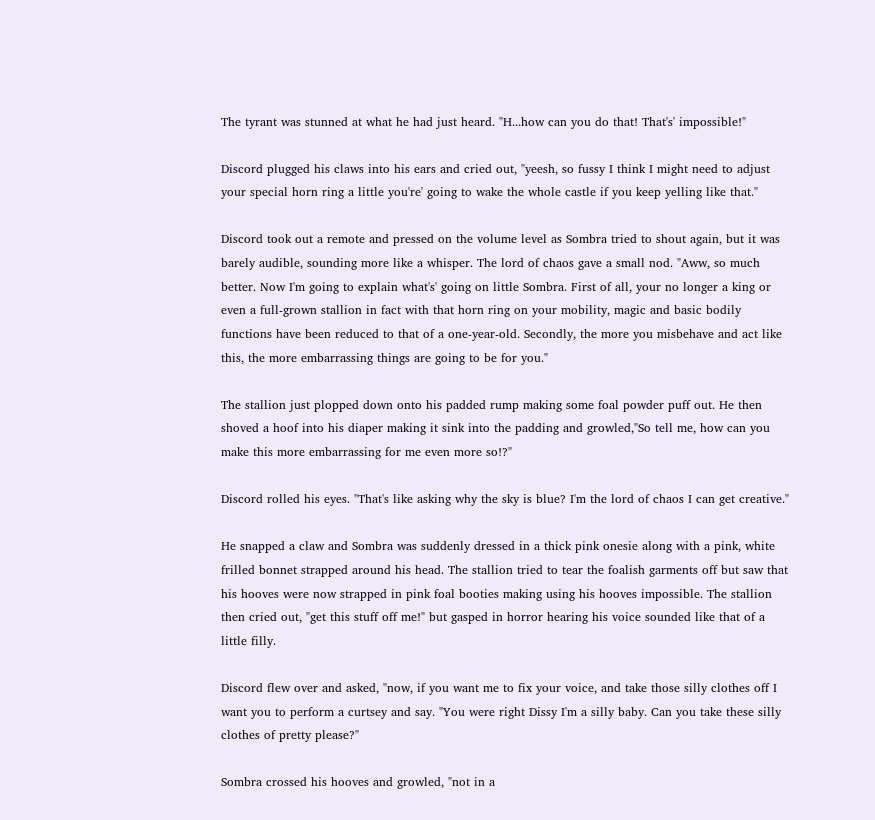The tyrant was stunned at what he had just heard. "H...how can you do that! That's' impossible!"

Discord plugged his claws into his ears and cried out, "yeesh, so fussy I think I might need to adjust your special horn ring a little you're' going to wake the whole castle if you keep yelling like that."

Discord took out a remote and pressed on the volume level as Sombra tried to shout again, but it was barely audible, sounding more like a whisper. The lord of chaos gave a small nod. "Aww, so much better. Now I'm going to explain what's' going on little Sombra. First of all, your no longer a king or even a full-grown stallion in fact with that horn ring on your mobility, magic and basic bodily functions have been reduced to that of a one-year-old. Secondly, the more you misbehave and act like this, the more embarrassing things are going to be for you."

The stallion just plopped down onto his padded rump making some foal powder puff out. He then shoved a hoof into his diaper making it sink into the padding and growled,"So tell me, how can you make this more embarrassing for me even more so!?"

Discord rolled his eyes. "That's like asking why the sky is blue? I'm the lord of chaos I can get creative."

He snapped a claw and Sombra was suddenly dressed in a thick pink onesie along with a pink, white frilled bonnet strapped around his head. The stallion tried to tear the foalish garments off but saw that his hooves were now strapped in pink foal booties making using his hooves impossible. The stallion then cried out, "get this stuff off me!" but gasped in horror hearing his voice sounded like that of a little filly.

Discord flew over and asked, "now, if you want me to fix your voice, and take those silly clothes off I want you to perform a curtsey and say. "You were right Dissy I'm a silly baby. Can you take these silly clothes of pretty please?"

Sombra crossed his hooves and growled, "not in a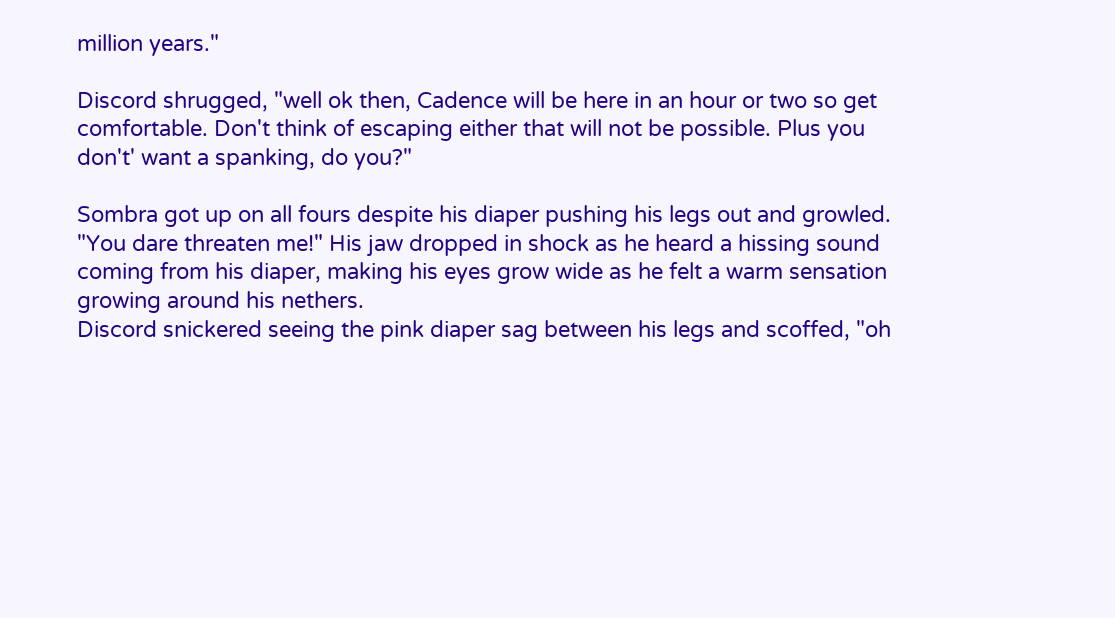million years."

Discord shrugged, "well ok then, Cadence will be here in an hour or two so get comfortable. Don't think of escaping either that will not be possible. Plus you don't' want a spanking, do you?"

Sombra got up on all fours despite his diaper pushing his legs out and growled. "You dare threaten me!" His jaw dropped in shock as he heard a hissing sound coming from his diaper, making his eyes grow wide as he felt a warm sensation growing around his nethers.
Discord snickered seeing the pink diaper sag between his legs and scoffed, "oh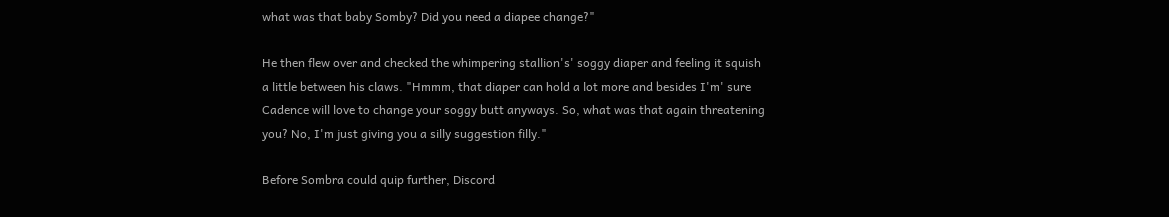what was that baby Somby? Did you need a diapee change?"

He then flew over and checked the whimpering stallion's' soggy diaper and feeling it squish a little between his claws. "Hmmm, that diaper can hold a lot more and besides I'm' sure Cadence will love to change your soggy butt anyways. So, what was that again threatening you? No, I'm just giving you a silly suggestion filly."

Before Sombra could quip further, Discord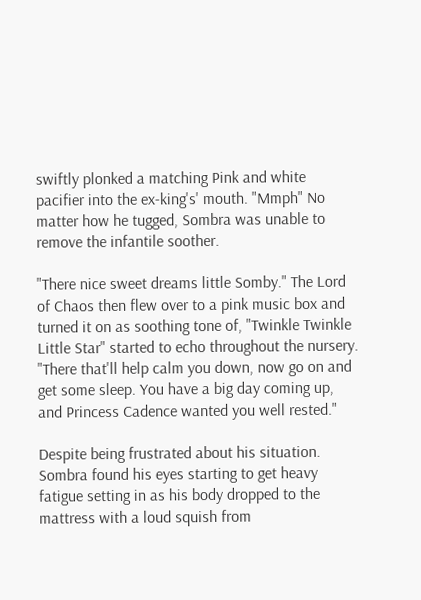swiftly plonked a matching Pink and white pacifier into the ex-king's' mouth. "Mmph" No matter how he tugged, Sombra was unable to remove the infantile soother.

"There nice sweet dreams little Somby." The Lord of Chaos then flew over to a pink music box and turned it on as soothing tone of, "Twinkle Twinkle Little Star" started to echo throughout the nursery. "There that'll help calm you down, now go on and get some sleep. You have a big day coming up, and Princess Cadence wanted you well rested."

Despite being frustrated about his situation. Sombra found his eyes starting to get heavy fatigue setting in as his body dropped to the mattress with a loud squish from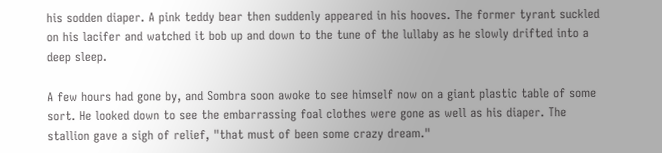his sodden diaper. A pink teddy bear then suddenly appeared in his hooves. The former tyrant suckled on his lacifer and watched it bob up and down to the tune of the lullaby as he slowly drifted into a deep sleep.

A few hours had gone by, and Sombra soon awoke to see himself now on a giant plastic table of some sort. He looked down to see the embarrassing foal clothes were gone as well as his diaper. The stallion gave a sigh of relief, "that must of been some crazy dream."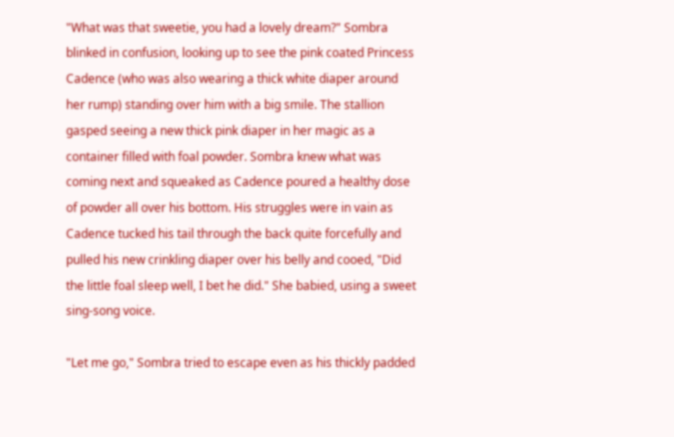"What was that sweetie, you had a lovely dream?" Sombra blinked in confusion, looking up to see the pink coated Princess Cadence (who was also wearing a thick white diaper around her rump) standing over him with a big smile. The stallion gasped seeing a new thick pink diaper in her magic as a container filled with foal powder. Sombra knew what was coming next and squeaked as Cadence poured a healthy dose of powder all over his bottom. His struggles were in vain as Cadence tucked his tail through the back quite forcefully and pulled his new crinkling diaper over his belly and cooed, "Did the little foal sleep well, I bet he did." She babied, using a sweet sing-song voice.

"Let me go," Sombra tried to escape even as his thickly padded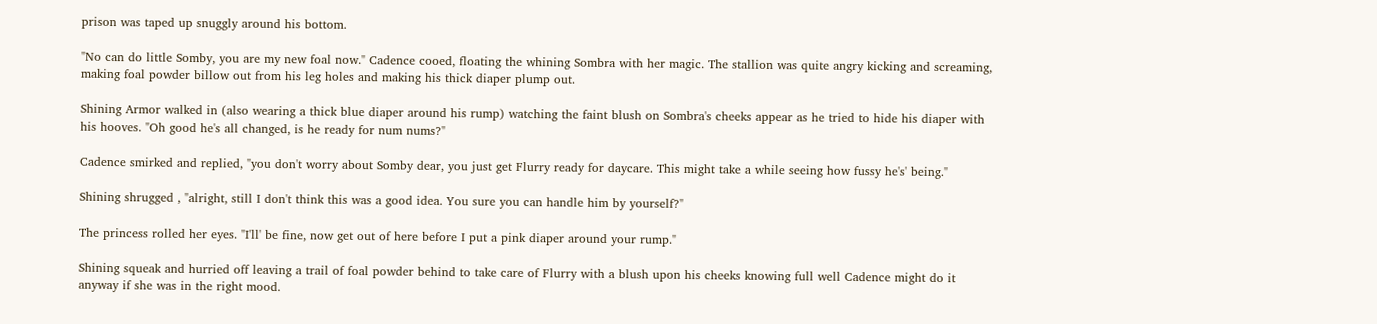prison was taped up snuggly around his bottom.

"No can do little Somby, you are my new foal now." Cadence cooed, floating the whining Sombra with her magic. The stallion was quite angry kicking and screaming, making foal powder billow out from his leg holes and making his thick diaper plump out.

Shining Armor walked in (also wearing a thick blue diaper around his rump) watching the faint blush on Sombra's cheeks appear as he tried to hide his diaper with his hooves. "Oh good he's all changed, is he ready for num nums?"

Cadence smirked and replied, "you don't worry about Somby dear, you just get Flurry ready for daycare. This might take a while seeing how fussy he's' being."

Shining shrugged , "alright, still I don't think this was a good idea. You sure you can handle him by yourself?"

The princess rolled her eyes. "I'll' be fine, now get out of here before I put a pink diaper around your rump."

Shining squeak and hurried off leaving a trail of foal powder behind to take care of Flurry with a blush upon his cheeks knowing full well Cadence might do it anyway if she was in the right mood.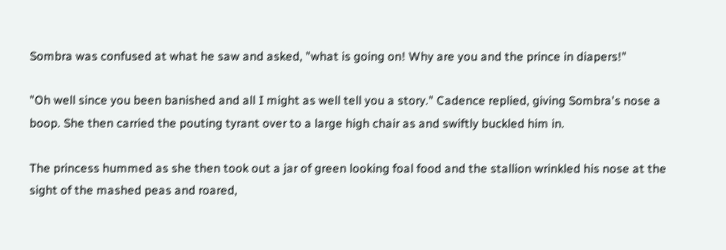Sombra was confused at what he saw and asked, "what is going on! Why are you and the prince in diapers!"

"Oh well since you been banished and all I might as well tell you a story." Cadence replied, giving Sombra's nose a boop. She then carried the pouting tyrant over to a large high chair as and swiftly buckled him in.

The princess hummed as she then took out a jar of green looking foal food and the stallion wrinkled his nose at the sight of the mashed peas and roared,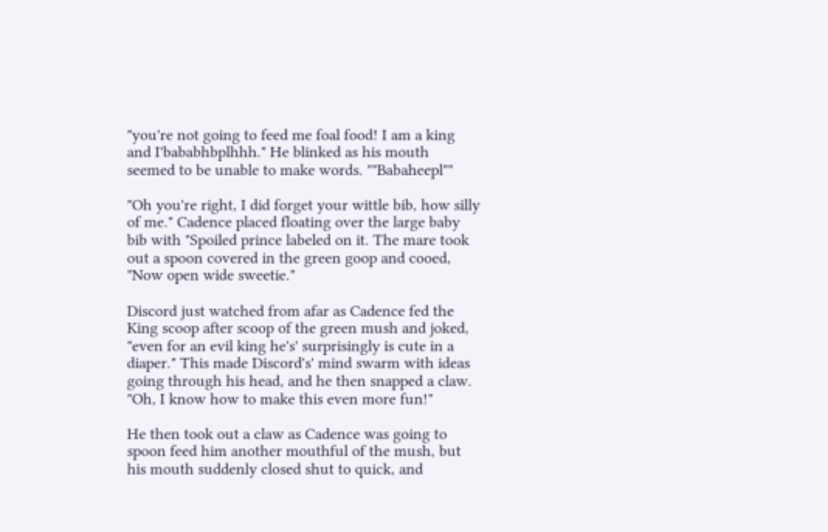"you're not going to feed me foal food! I am a king and I'bababhbplhhh." He blinked as his mouth seemed to be unable to make words. ""Babaheepl""

"Oh you're right, I did forget your wittle bib, how silly of me." Cadence placed floating over the large baby bib with "Spoiled prince labeled on it. The mare took out a spoon covered in the green goop and cooed, "Now open wide sweetie."

Discord just watched from afar as Cadence fed the King scoop after scoop of the green mush and joked, "even for an evil king he's' surprisingly is cute in a diaper." This made Discord's' mind swarm with ideas going through his head, and he then snapped a claw. "Oh, I know how to make this even more fun!"

He then took out a claw as Cadence was going to spoon feed him another mouthful of the mush, but his mouth suddenly closed shut to quick, and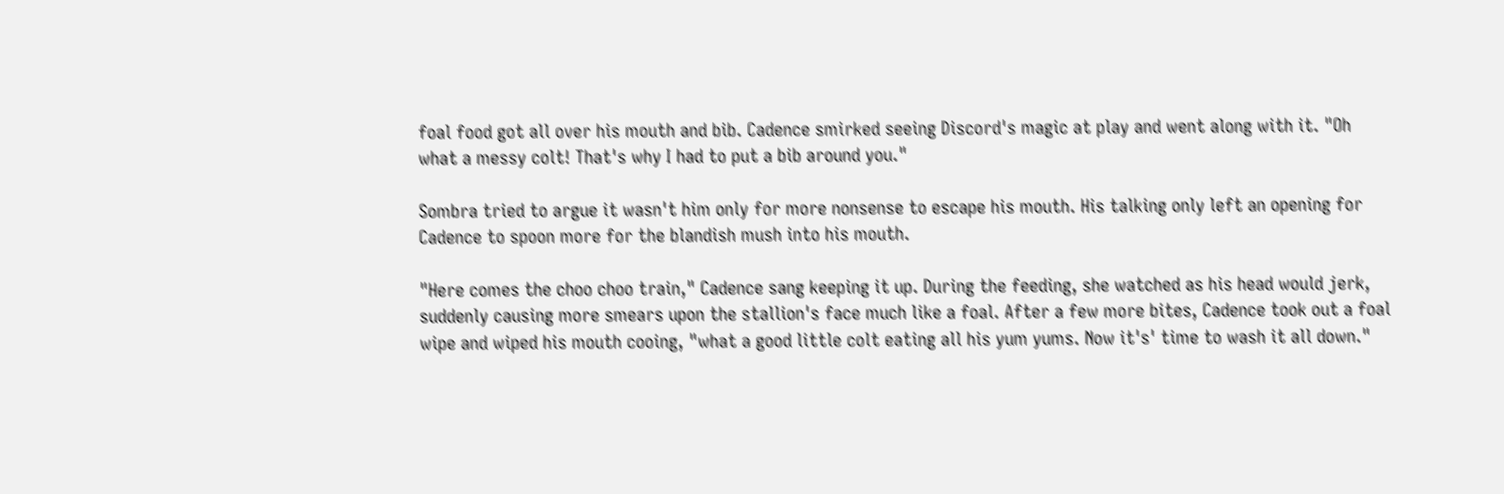foal food got all over his mouth and bib. Cadence smirked seeing Discord's magic at play and went along with it. "Oh what a messy colt! That's why I had to put a bib around you."

Sombra tried to argue it wasn't him only for more nonsense to escape his mouth. His talking only left an opening for Cadence to spoon more for the blandish mush into his mouth.

"Here comes the choo choo train," Cadence sang keeping it up. During the feeding, she watched as his head would jerk, suddenly causing more smears upon the stallion's face much like a foal. After a few more bites, Cadence took out a foal wipe and wiped his mouth cooing, "what a good little colt eating all his yum yums. Now it's' time to wash it all down."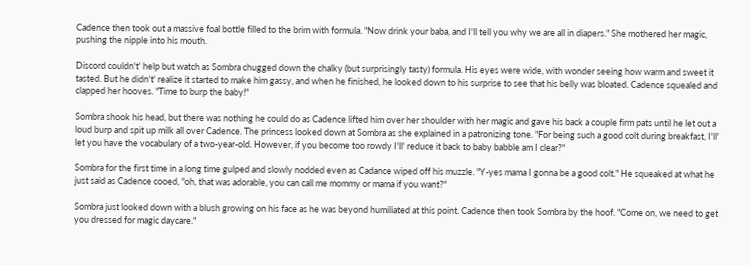Cadence then took out a massive foal bottle filled to the brim with formula. "Now drink your baba, and I'll tell you why we are all in diapers." She mothered her magic, pushing the nipple into his mouth.

Discord couldn't' help but watch as Sombra chugged down the chalky (but surprisingly tasty) formula. His eyes were wide, with wonder seeing how warm and sweet it tasted. But he didn't' realize it started to make him gassy, and when he finished, he looked down to his surprise to see that his belly was bloated. Cadence squealed and clapped her hooves. "Time to burp the baby!"

Sombra shook his head, but there was nothing he could do as Cadence lifted him over her shoulder with her magic and gave his back a couple firm pats until he let out a loud burp and spit up milk all over Cadence. The princess looked down at Sombra as she explained in a patronizing tone. "For being such a good colt during breakfast, I'll' let you have the vocabulary of a two-year-old. However, if you become too rowdy I'll' reduce it back to baby babble am I clear?"

Sombra for the first time in a long time gulped and slowly nodded even as Cadance wiped off his muzzle. "Y-yes mama I gonna be a good colt." He squeaked at what he just said as Cadence cooed, "oh, that was adorable, you can call me mommy or mama if you want?"

Sombra just looked down with a blush growing on his face as he was beyond humiliated at this point. Cadence then took Sombra by the hoof. "Come on, we need to get you dressed for magic daycare."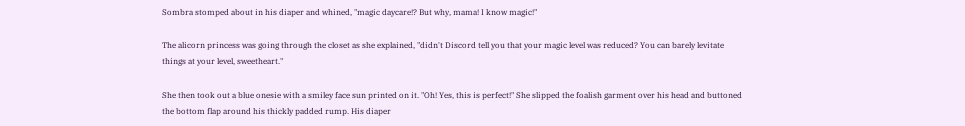Sombra stomped about in his diaper and whined, "magic daycare!? But why, mama! I know magic!"

The alicorn princess was going through the closet as she explained, "didn't Discord tell you that your magic level was reduced? You can barely levitate things at your level, sweetheart."

She then took out a blue onesie with a smiley face sun printed on it. "Oh! Yes, this is perfect!" She slipped the foalish garment over his head and buttoned the bottom flap around his thickly padded rump. His diaper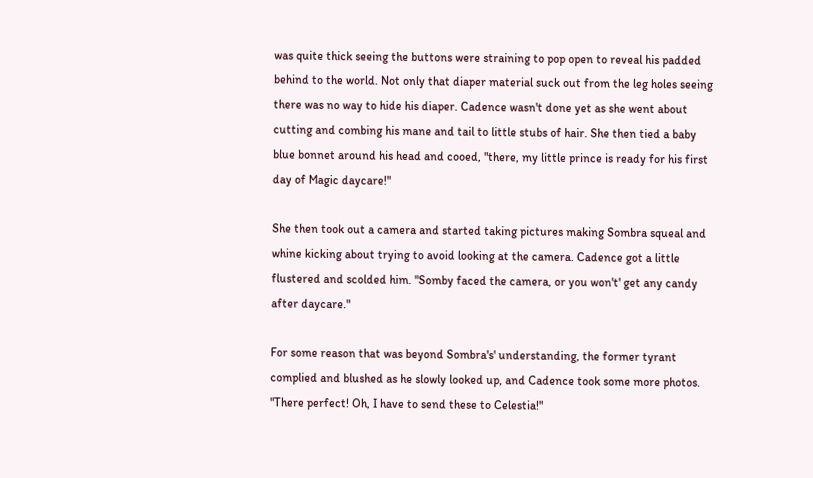was quite thick seeing the buttons were straining to pop open to reveal his padded behind to the world. Not only that diaper material suck out from the leg holes seeing there was no way to hide his diaper. Cadence wasn't done yet as she went about cutting and combing his mane and tail to little stubs of hair. She then tied a baby blue bonnet around his head and cooed, "there, my little prince is ready for his first day of Magic daycare!"

She then took out a camera and started taking pictures making Sombra squeal and whine kicking about trying to avoid looking at the camera. Cadence got a little flustered and scolded him. "Somby faced the camera, or you won't' get any candy after daycare."

For some reason that was beyond Sombra's' understanding, the former tyrant complied and blushed as he slowly looked up, and Cadence took some more photos. "There perfect! Oh, I have to send these to Celestia!"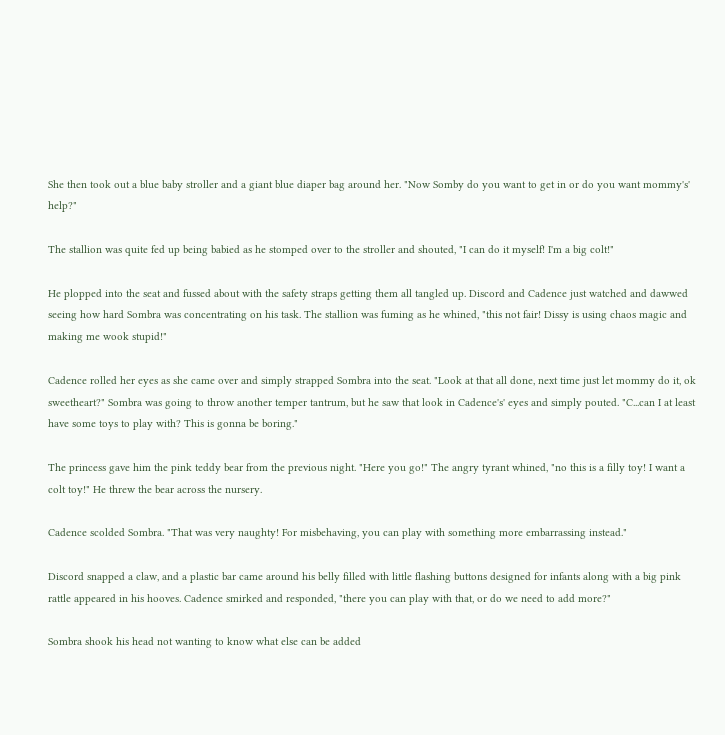She then took out a blue baby stroller and a giant blue diaper bag around her. "Now Somby do you want to get in or do you want mommy's' help?"

The stallion was quite fed up being babied as he stomped over to the stroller and shouted, "I can do it myself! I'm a big colt!"

He plopped into the seat and fussed about with the safety straps getting them all tangled up. Discord and Cadence just watched and dawwed seeing how hard Sombra was concentrating on his task. The stallion was fuming as he whined, "this not fair! Dissy is using chaos magic and making me wook stupid!"

Cadence rolled her eyes as she came over and simply strapped Sombra into the seat. "Look at that all done, next time just let mommy do it, ok sweetheart?" Sombra was going to throw another temper tantrum, but he saw that look in Cadence's' eyes and simply pouted. "C...can I at least have some toys to play with? This is gonna be boring."

The princess gave him the pink teddy bear from the previous night. "Here you go!" The angry tyrant whined, "no this is a filly toy! I want a colt toy!" He threw the bear across the nursery.

Cadence scolded Sombra. "That was very naughty! For misbehaving, you can play with something more embarrassing instead."

Discord snapped a claw, and a plastic bar came around his belly filled with little flashing buttons designed for infants along with a big pink rattle appeared in his hooves. Cadence smirked and responded, "there you can play with that, or do we need to add more?"

Sombra shook his head not wanting to know what else can be added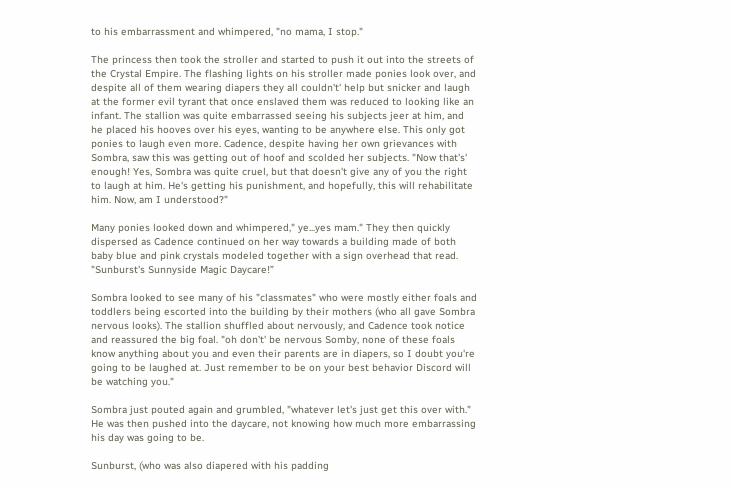to his embarrassment and whimpered, "no mama, I stop."

The princess then took the stroller and started to push it out into the streets of the Crystal Empire. The flashing lights on his stroller made ponies look over, and despite all of them wearing diapers they all couldn't' help but snicker and laugh at the former evil tyrant that once enslaved them was reduced to looking like an infant. The stallion was quite embarrassed seeing his subjects jeer at him, and he placed his hooves over his eyes, wanting to be anywhere else. This only got ponies to laugh even more. Cadence, despite having her own grievances with Sombra, saw this was getting out of hoof and scolded her subjects. "Now that's' enough! Yes, Sombra was quite cruel, but that doesn't give any of you the right to laugh at him. He's getting his punishment, and hopefully, this will rehabilitate him. Now, am I understood?"

Many ponies looked down and whimpered," ye...yes mam." They then quickly dispersed as Cadence continued on her way towards a building made of both baby blue and pink crystals modeled together with a sign overhead that read. "Sunburst's Sunnyside Magic Daycare!”

Sombra looked to see many of his "classmates" who were mostly either foals and toddlers being escorted into the building by their mothers (who all gave Sombra nervous looks). The stallion shuffled about nervously, and Cadence took notice and reassured the big foal. "oh don't' be nervous Somby, none of these foals know anything about you and even their parents are in diapers, so I doubt you're going to be laughed at. Just remember to be on your best behavior Discord will be watching you."

Sombra just pouted again and grumbled, "whatever let's just get this over with." He was then pushed into the daycare, not knowing how much more embarrassing his day was going to be.

Sunburst, (who was also diapered with his padding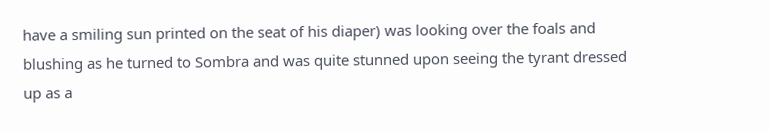have a smiling sun printed on the seat of his diaper) was looking over the foals and blushing as he turned to Sombra and was quite stunned upon seeing the tyrant dressed up as a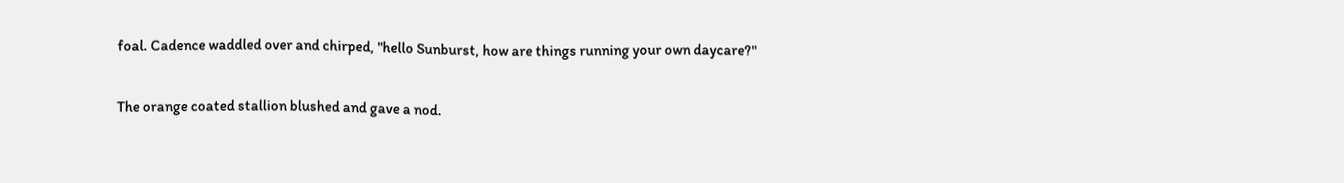foal. Cadence waddled over and chirped, "hello Sunburst, how are things running your own daycare?"

The orange coated stallion blushed and gave a nod.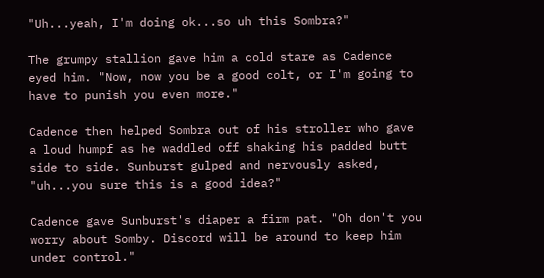"Uh...yeah, I'm doing ok...so uh this Sombra?"

The grumpy stallion gave him a cold stare as Cadence eyed him. "Now, now you be a good colt, or I'm going to have to punish you even more."

Cadence then helped Sombra out of his stroller who gave a loud humpf as he waddled off shaking his padded butt side to side. Sunburst gulped and nervously asked, "uh...you sure this is a good idea?"

Cadence gave Sunburst's diaper a firm pat. "Oh don't you worry about Somby. Discord will be around to keep him under control."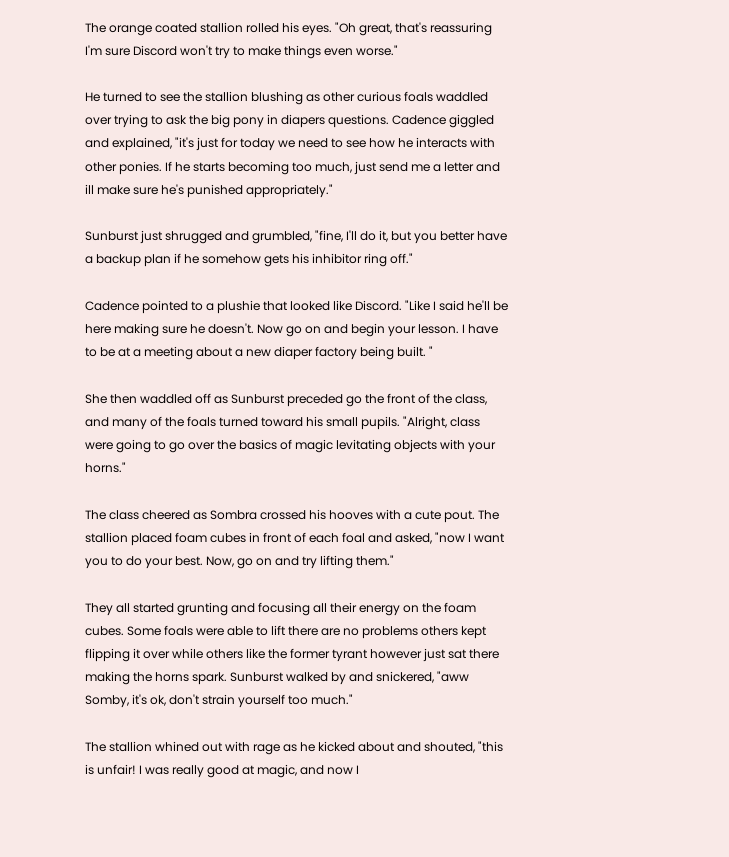The orange coated stallion rolled his eyes. "Oh great, that's reassuring I'm sure Discord won't try to make things even worse."

He turned to see the stallion blushing as other curious foals waddled over trying to ask the big pony in diapers questions. Cadence giggled and explained, "it's just for today we need to see how he interacts with other ponies. If he starts becoming too much, just send me a letter and ill make sure he's punished appropriately."

Sunburst just shrugged and grumbled, "fine, I'll do it, but you better have a backup plan if he somehow gets his inhibitor ring off."

Cadence pointed to a plushie that looked like Discord. "Like I said he'll be here making sure he doesn't. Now go on and begin your lesson. I have to be at a meeting about a new diaper factory being built. "

She then waddled off as Sunburst preceded go the front of the class, and many of the foals turned toward his small pupils. "Alright, class were going to go over the basics of magic levitating objects with your horns."

The class cheered as Sombra crossed his hooves with a cute pout. The stallion placed foam cubes in front of each foal and asked, "now I want you to do your best. Now, go on and try lifting them."

They all started grunting and focusing all their energy on the foam cubes. Some foals were able to lift there are no problems others kept flipping it over while others like the former tyrant however just sat there making the horns spark. Sunburst walked by and snickered, "aww Somby, it's ok, don't strain yourself too much."

The stallion whined out with rage as he kicked about and shouted, "this is unfair! I was really good at magic, and now I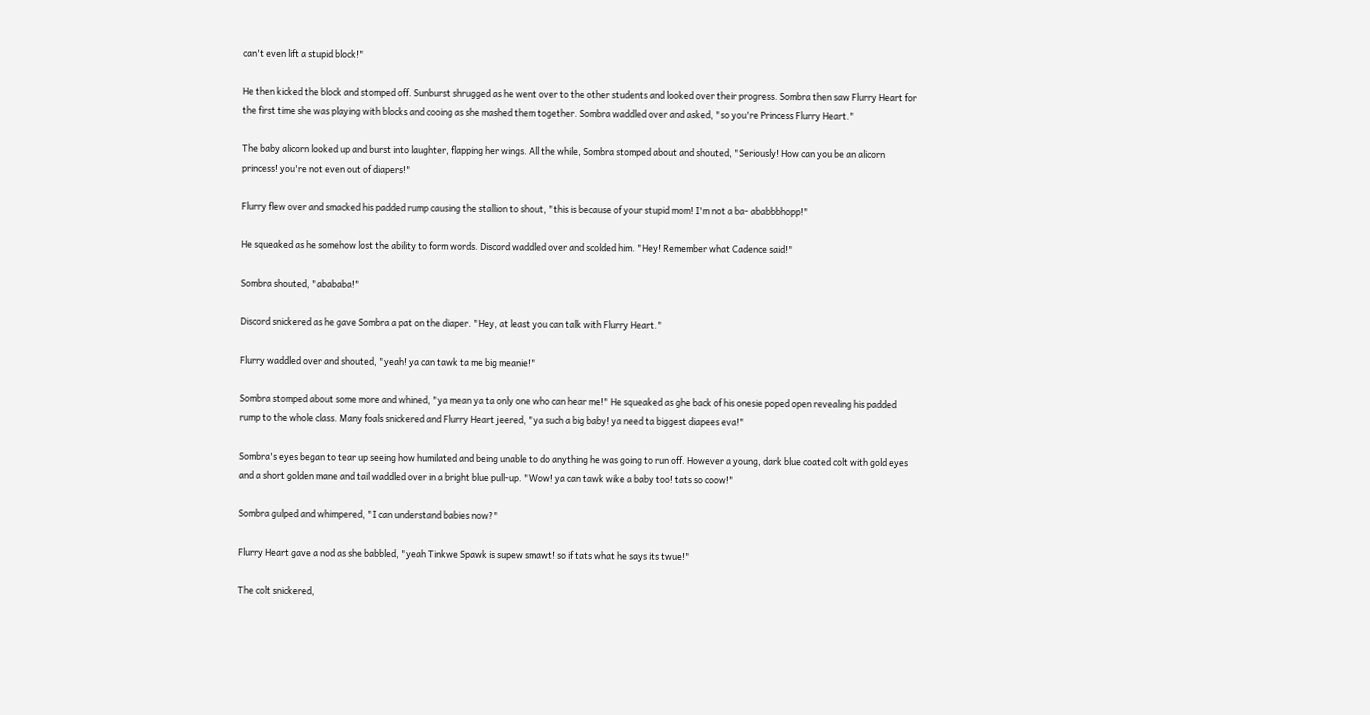can't even lift a stupid block!"

He then kicked the block and stomped off. Sunburst shrugged as he went over to the other students and looked over their progress. Sombra then saw Flurry Heart for the first time she was playing with blocks and cooing as she mashed them together. Sombra waddled over and asked, "so you're Princess Flurry Heart."

The baby alicorn looked up and burst into laughter, flapping her wings. All the while, Sombra stomped about and shouted, "Seriously! How can you be an alicorn princess! you're not even out of diapers!"

Flurry flew over and smacked his padded rump causing the stallion to shout, "this is because of your stupid mom! I'm not a ba- ababbbhopp!"

He squeaked as he somehow lost the ability to form words. Discord waddled over and scolded him. "Hey! Remember what Cadence said!"

Sombra shouted, "abababa!"

Discord snickered as he gave Sombra a pat on the diaper. "Hey, at least you can talk with Flurry Heart."

Flurry waddled over and shouted, "yeah! ya can tawk ta me big meanie!"

Sombra stomped about some more and whined, "ya mean ya ta only one who can hear me!" He squeaked as ghe back of his onesie poped open revealing his padded rump to the whole class. Many foals snickered and Flurry Heart jeered, "ya such a big baby! ya need ta biggest diapees eva!"

Sombra's eyes began to tear up seeing how humilated and being unable to do anything he was going to run off. However a young, dark blue coated colt with gold eyes and a short golden mane and tail waddled over in a bright blue pull-up. "Wow! ya can tawk wike a baby too! tats so coow!"

Sombra gulped and whimpered, "I can understand babies now?"

Flurry Heart gave a nod as she babbled, "yeah Tinkwe Spawk is supew smawt! so if tats what he says its twue!"

The colt snickered,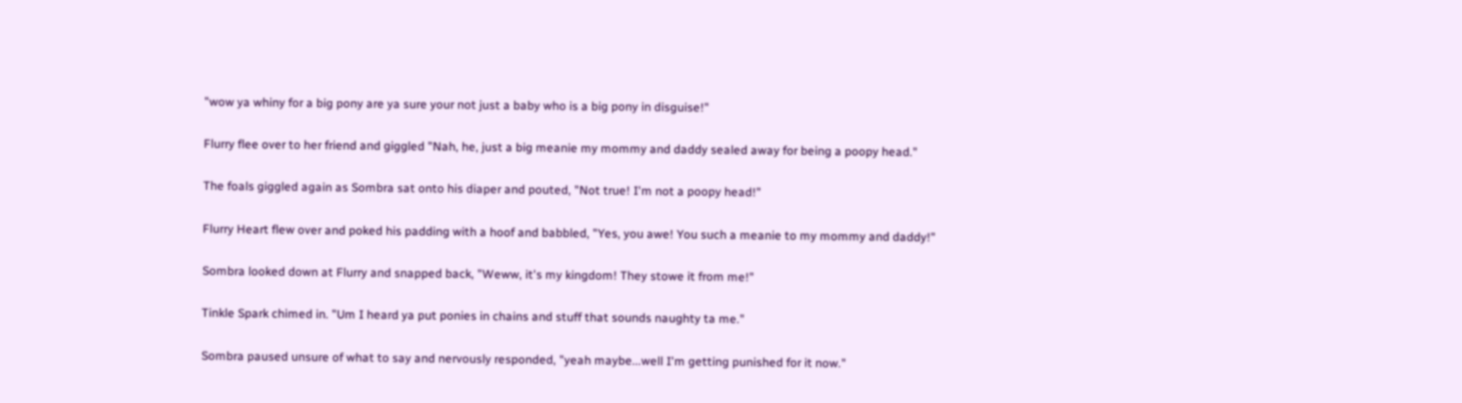"wow ya whiny for a big pony are ya sure your not just a baby who is a big pony in disguise!"

Flurry flee over to her friend and giggled "Nah, he, just a big meanie my mommy and daddy sealed away for being a poopy head."

The foals giggled again as Sombra sat onto his diaper and pouted, "Not true! I'm not a poopy head!"

Flurry Heart flew over and poked his padding with a hoof and babbled, "Yes, you awe! You such a meanie to my mommy and daddy!"

Sombra looked down at Flurry and snapped back, "Weww, it's my kingdom! They stowe it from me!"

Tinkle Spark chimed in. "Um I heard ya put ponies in chains and stuff that sounds naughty ta me."

Sombra paused unsure of what to say and nervously responded, "yeah maybe...well I'm getting punished for it now."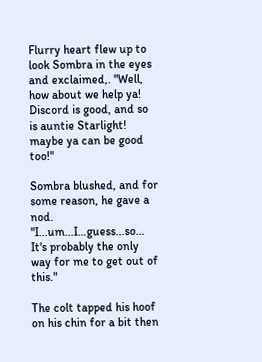Flurry heart flew up to look Sombra in the eyes and exclaimed,. "Well, how about we help ya! Discord is good, and so is auntie Starlight! maybe ya can be good too!"

Sombra blushed, and for some reason, he gave a nod. "I...um...I…guess...so... It's probably the only way for me to get out of this."

The colt tapped his hoof on his chin for a bit then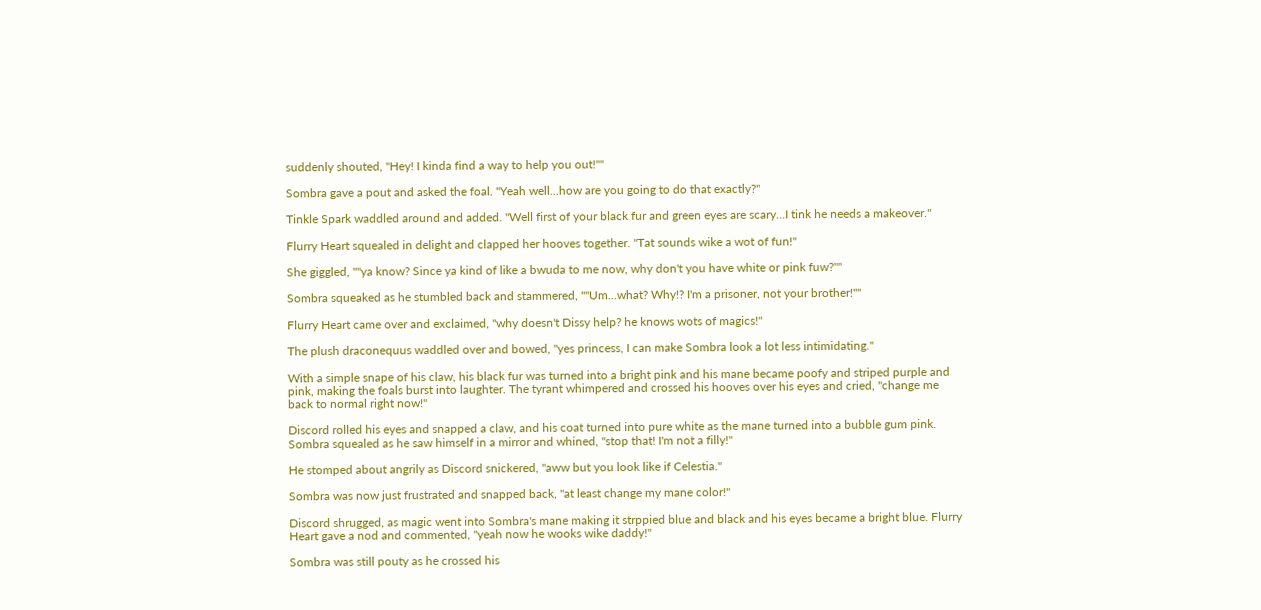suddenly shouted, "Hey! I kinda find a way to help you out!""

Sombra gave a pout and asked the foal. "Yeah well...how are you going to do that exactly?"

Tinkle Spark waddled around and added. "Well first of your black fur and green eyes are scary…I tink he needs a makeover."

Flurry Heart squealed in delight and clapped her hooves together. "Tat sounds wike a wot of fun!"

She giggled, ""ya know? Since ya kind of like a bwuda to me now, why don't you have white or pink fuw?""

Sombra squeaked as he stumbled back and stammered, ""Um...what? Why!? I'm a prisoner, not your brother!""

Flurry Heart came over and exclaimed, "why doesn't Dissy help? he knows wots of magics!"

The plush draconequus waddled over and bowed, "yes princess, I can make Sombra look a lot less intimidating."

With a simple snape of his claw, his black fur was turned into a bright pink and his mane became poofy and striped purple and pink, making the foals burst into laughter. The tyrant whimpered and crossed his hooves over his eyes and cried, "change me back to normal right now!"

Discord rolled his eyes and snapped a claw, and his coat turned into pure white as the mane turned into a bubble gum pink. Sombra squealed as he saw himself in a mirror and whined, "stop that! I'm not a filly!"

He stomped about angrily as Discord snickered, "aww but you look like if Celestia."

Sombra was now just frustrated and snapped back, "at least change my mane color!"

Discord shrugged, as magic went into Sombra's mane making it strppied blue and black and his eyes became a bright blue. Flurry Heart gave a nod and commented, "yeah now he wooks wike daddy!"

Sombra was still pouty as he crossed his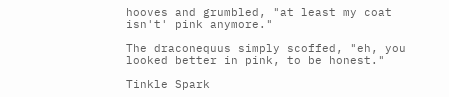hooves and grumbled, "at least my coat isn't' pink anymore."

The draconequus simply scoffed, "eh, you looked better in pink, to be honest."

Tinkle Spark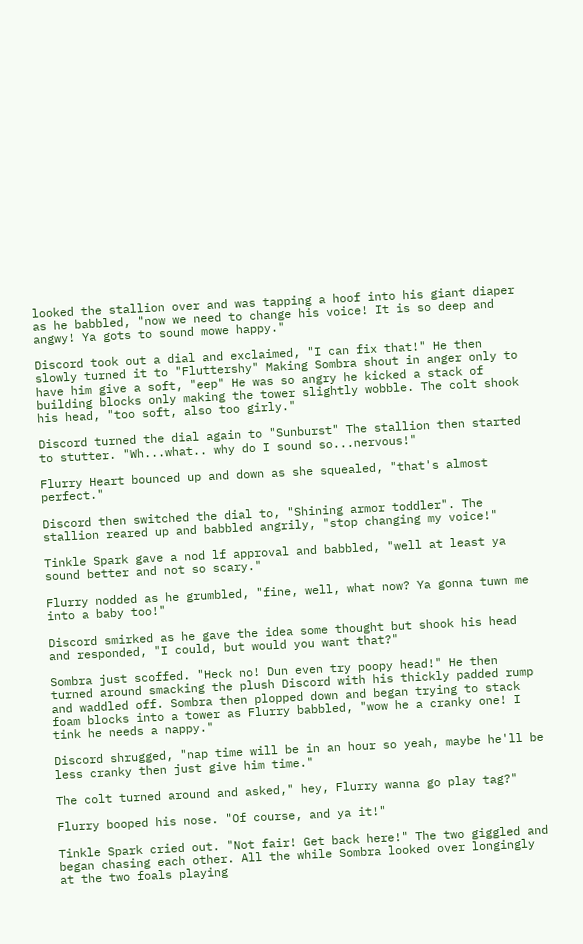looked the stallion over and was tapping a hoof into his giant diaper as he babbled, "now we need to change his voice! It is so deep and angwy! Ya gots to sound mowe happy."

Discord took out a dial and exclaimed, "I can fix that!" He then slowly turned it to "Fluttershy" Making Sombra shout in anger only to have him give a soft, "eep" He was so angry he kicked a stack of building blocks only making the tower slightly wobble. The colt shook his head, "too soft, also too girly."

Discord turned the dial again to "Sunburst" The stallion then started to stutter. "Wh...what.. why do I sound so...nervous!"

Flurry Heart bounced up and down as she squealed, "that's almost perfect."

Discord then switched the dial to, "Shining armor toddler". The stallion reared up and babbled angrily, "stop changing my voice!"

Tinkle Spark gave a nod lf approval and babbled, "well at least ya sound better and not so scary."

Flurry nodded as he grumbled, "fine, well, what now? Ya gonna tuwn me into a baby too!"

Discord smirked as he gave the idea some thought but shook his head and responded, "I could, but would you want that?"

Sombra just scoffed. "Heck no! Dun even try poopy head!" He then turned around smacking the plush Discord with his thickly padded rump and waddled off. Sombra then plopped down and began trying to stack foam blocks into a tower as Flurry babbled, "wow he a cranky one! I tink he needs a nappy."

Discord shrugged, "nap time will be in an hour so yeah, maybe he'll be less cranky then just give him time."

The colt turned around and asked," hey, Flurry wanna go play tag?"

Flurry booped his nose. "Of course, and ya it!"

Tinkle Spark cried out. "Not fair! Get back here!" The two giggled and began chasing each other. All the while Sombra looked over longingly at the two foals playing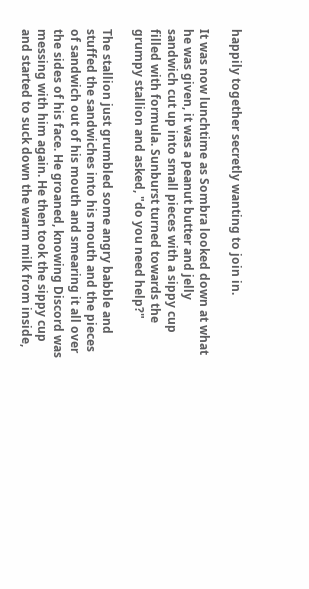happily together secretly wanting to join in.

It was now lunchtime as Sombra looked down at what he was given, it was a peanut butter and jelly sandwich cut up into small pieces with a sippy cup filled with formula. Sunburst turned towards the grumpy stallion and asked, "do you need help?"

The stallion just grumbled some angry babble and stuffed the sandwiches into his mouth and the pieces of sandwich out of his mouth and smearing it all over the sides of his face. He groaned, knowing Discord was messing with him again. He then took the sippy cup and started to suck down the warm milk from inside,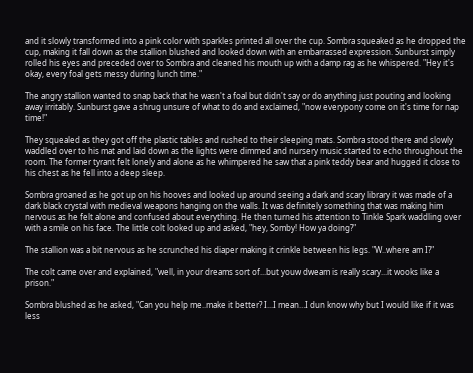and it slowly transformed into a pink color with sparkles printed all over the cup. Sombra squeaked as he dropped the cup, making it fall down as the stallion blushed and looked down with an embarrassed expression. Sunburst simply rolled his eyes and preceded over to Sombra and cleaned his mouth up with a damp rag as he whispered. "Hey it's okay, every foal gets messy during lunch time."

The angry stallion wanted to snap back that he wasn't a foal but didn't say or do anything just pouting and looking away irritably. Sunburst gave a shrug unsure of what to do and exclaimed, "now everypony come on it's time for nap time!"

They squealed as they got off the plastic tables and rushed to their sleeping mats. Sombra stood there and slowly waddled over to his mat and laid down as the lights were dimmed and nursery music started to echo throughout the room. The former tyrant felt lonely and alone as he whimpered he saw that a pink teddy bear and hugged it close to his chest as he fell into a deep sleep.

Sombra groaned as he got up on his hooves and looked up around seeing a dark and scary library it was made of a dark black crystal with medieval weapons hanging on the walls. It was definitely something that was making him nervous as he felt alone and confused about everything. He then turned his attention to Tinkle Spark waddling over with a smile on his face. The little colt looked up and asked, "hey, Somby! How ya doing?"

The stallion was a bit nervous as he scrunched his diaper making it crinkle between his legs. "W..where am I?"

The colt came over and explained, "well, in your dreams sort of...but youw dweam is really scary...it wooks like a prison."

Sombra blushed as he asked, "Can you help me..make it better? I...I mean…I dun know why but I would like if it was less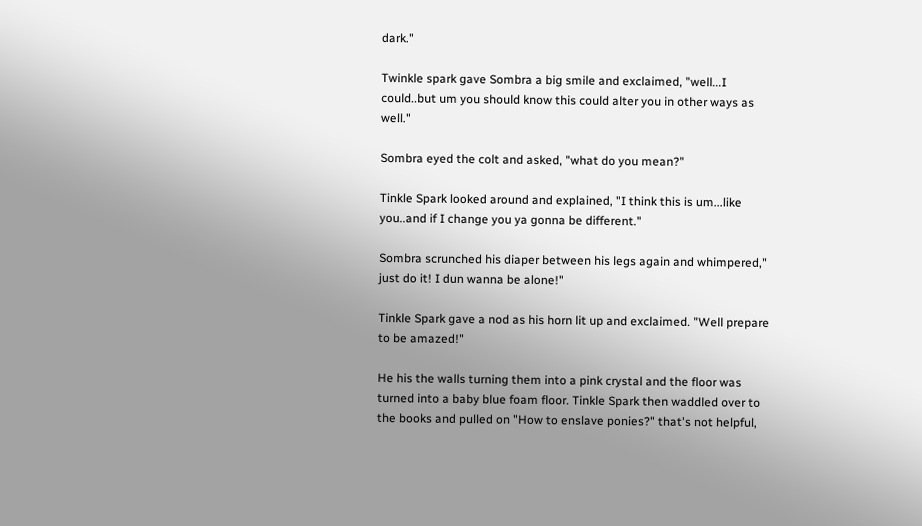dark."

Twinkle spark gave Sombra a big smile and exclaimed, "well...I could..but um you should know this could alter you in other ways as well."

Sombra eyed the colt and asked, "what do you mean?"

Tinkle Spark looked around and explained, "I think this is um...like you..and if I change you ya gonna be different."

Sombra scrunched his diaper between his legs again and whimpered," just do it! I dun wanna be alone!"

Tinkle Spark gave a nod as his horn lit up and exclaimed. "Well prepare to be amazed!"

He his the walls turning them into a pink crystal and the floor was turned into a baby blue foam floor. Tinkle Spark then waddled over to the books and pulled on "How to enslave ponies?" that's not helpful,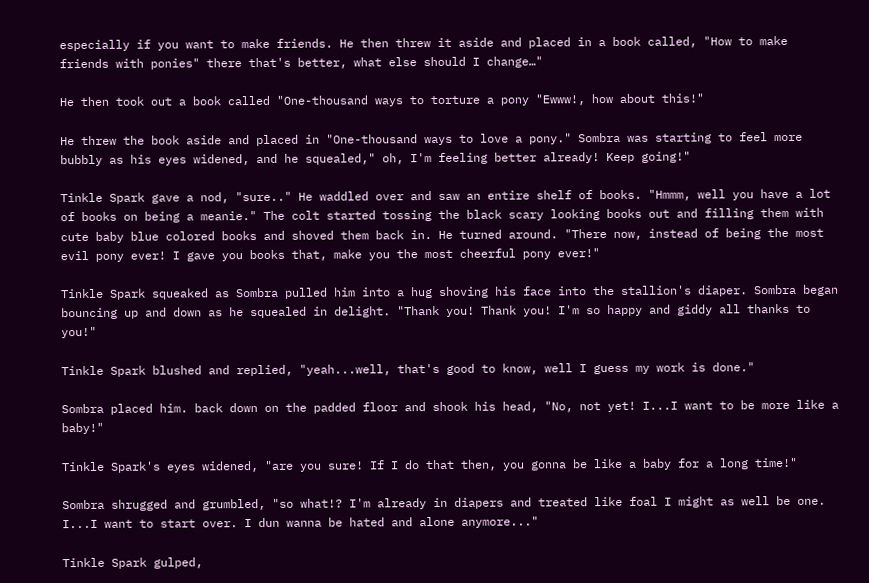especially if you want to make friends. He then threw it aside and placed in a book called, "How to make friends with ponies" there that's better, what else should I change…"

He then took out a book called "One-thousand ways to torture a pony "Ewww!, how about this!"

He threw the book aside and placed in "One-thousand ways to love a pony." Sombra was starting to feel more bubbly as his eyes widened, and he squealed," oh, I'm feeling better already! Keep going!"

Tinkle Spark gave a nod, "sure.." He waddled over and saw an entire shelf of books. "Hmmm, well you have a lot of books on being a meanie." The colt started tossing the black scary looking books out and filling them with cute baby blue colored books and shoved them back in. He turned around. "There now, instead of being the most evil pony ever! I gave you books that, make you the most cheerful pony ever!"

Tinkle Spark squeaked as Sombra pulled him into a hug shoving his face into the stallion's diaper. Sombra began bouncing up and down as he squealed in delight. "Thank you! Thank you! I'm so happy and giddy all thanks to you!"

Tinkle Spark blushed and replied, "yeah...well, that's good to know, well I guess my work is done."

Sombra placed him. back down on the padded floor and shook his head, "No, not yet! I...I want to be more like a baby!"

Tinkle Spark's eyes widened, "are you sure! If I do that then, you gonna be like a baby for a long time!"

Sombra shrugged and grumbled, "so what!? I'm already in diapers and treated like foal I might as well be one. I...I want to start over. I dun wanna be hated and alone anymore..."

Tinkle Spark gulped,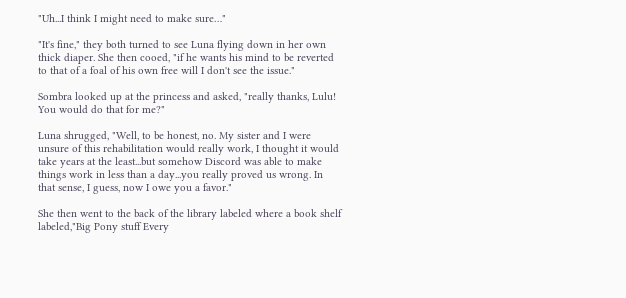"Uh...I think I might need to make sure…"

"It's fine," they both turned to see Luna flying down in her own thick diaper. She then cooed, "if he wants his mind to be reverted to that of a foal of his own free will I don't see the issue."

Sombra looked up at the princess and asked, "really thanks, Lulu! You would do that for me?"

Luna shrugged, "Well, to be honest, no. My sister and I were unsure of this rehabilitation would really work, I thought it would take years at the least...but somehow Discord was able to make things work in less than a day...you really proved us wrong. In that sense, I guess, now I owe you a favor."

She then went to the back of the library labeled where a book shelf labeled,"Big Pony stuff Every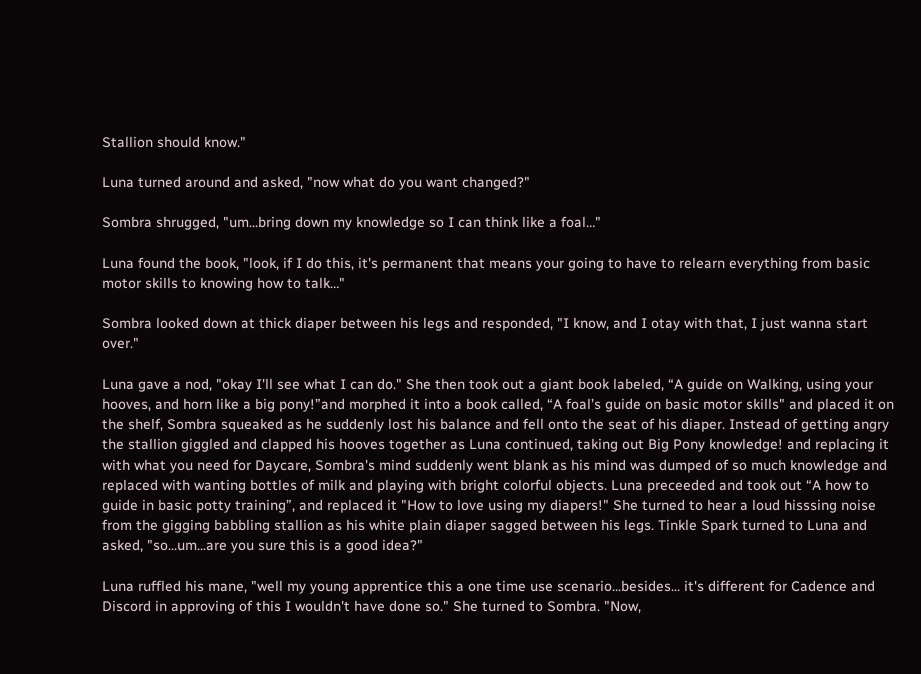Stallion should know."

Luna turned around and asked, "now what do you want changed?"

Sombra shrugged, "um...bring down my knowledge so I can think like a foal…"

Luna found the book, "look, if I do this, it's permanent that means your going to have to relearn everything from basic motor skills to knowing how to talk…"

Sombra looked down at thick diaper between his legs and responded, "I know, and I otay with that, I just wanna start over."

Luna gave a nod, "okay I'll see what I can do." She then took out a giant book labeled, “A guide on Walking, using your hooves, and horn like a big pony!”and morphed it into a book called, “A foal’s guide on basic motor skills" and placed it on the shelf, Sombra squeaked as he suddenly lost his balance and fell onto the seat of his diaper. Instead of getting angry the stallion giggled and clapped his hooves together as Luna continued, taking out Big Pony knowledge! and replacing it with what you need for Daycare, Sombra's mind suddenly went blank as his mind was dumped of so much knowledge and replaced with wanting bottles of milk and playing with bright colorful objects. Luna preceeded and took out “A how to guide in basic potty training”, and replaced it "How to love using my diapers!" She turned to hear a loud hisssing noise from the gigging babbling stallion as his white plain diaper sagged between his legs. Tinkle Spark turned to Luna and asked, "so...um...are you sure this is a good idea?"

Luna ruffled his mane, "well my young apprentice this a one time use scenario...besides... it's different for Cadence and Discord in approving of this I wouldn't have done so." She turned to Sombra. "Now,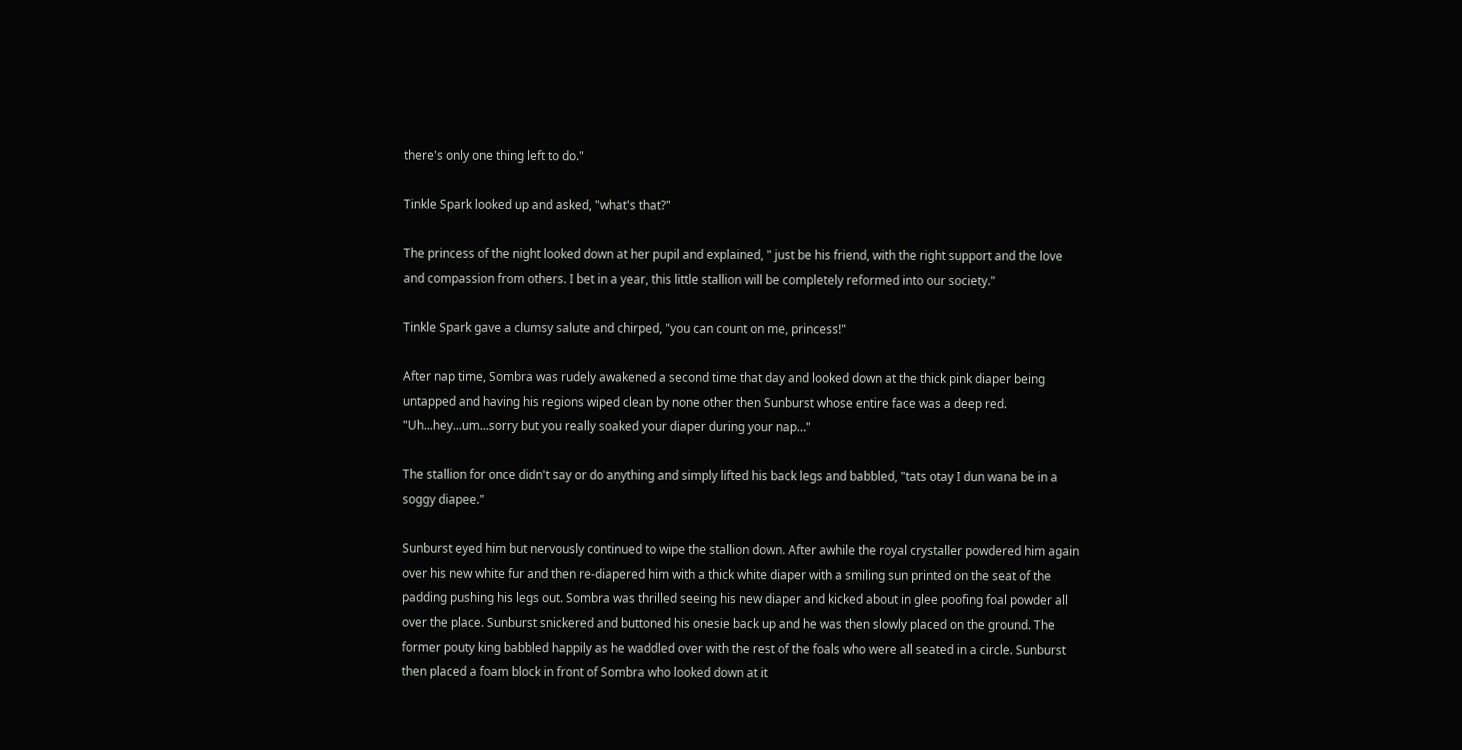there's only one thing left to do."

Tinkle Spark looked up and asked, "what's that?"

The princess of the night looked down at her pupil and explained, " just be his friend, with the right support and the love and compassion from others. I bet in a year, this little stallion will be completely reformed into our society."

Tinkle Spark gave a clumsy salute and chirped, "you can count on me, princess!"

After nap time, Sombra was rudely awakened a second time that day and looked down at the thick pink diaper being untapped and having his regions wiped clean by none other then Sunburst whose entire face was a deep red. "Uh...hey...um...sorry but you really soaked your diaper during your nap…"

The stallion for once didn't say or do anything and simply lifted his back legs and babbled, "tats otay I dun wana be in a soggy diapee."

Sunburst eyed him but nervously continued to wipe the stallion down. After awhile the royal crystaller powdered him again over his new white fur and then re-diapered him with a thick white diaper with a smiling sun printed on the seat of the padding pushing his legs out. Sombra was thrilled seeing his new diaper and kicked about in glee poofing foal powder all over the place. Sunburst snickered and buttoned his onesie back up and he was then slowly placed on the ground. The former pouty king babbled happily as he waddled over with the rest of the foals who were all seated in a circle. Sunburst then placed a foam block in front of Sombra who looked down at it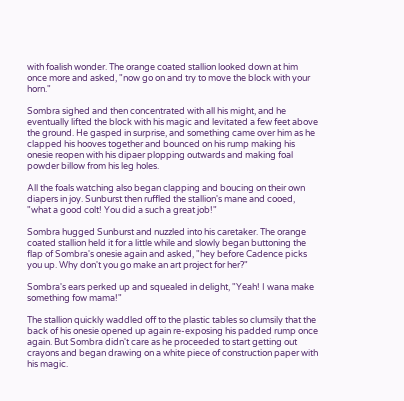with foalish wonder. The orange coated stallion looked down at him once more and asked, "now go on and try to move the block with your horn."

Sombra sighed and then concentrated with all his might, and he eventually lifted the block with his magic and levitated a few feet above the ground. He gasped in surprise, and something came over him as he clapped his hooves together and bounced on his rump making his onesie reopen with his dipaer plopping outwards and making foal powder billow from his leg holes.

All the foals watching also began clapping and boucing on their own diapers in joy. Sunburst then ruffled the stallion's mane and cooed, "what a good colt! You did a such a great job!"

Sombra hugged Sunburst and nuzzled into his caretaker. The orange coated stallion held it for a little while and slowly began buttoning the flap of Sombra's onesie again and asked, "hey before Cadence picks you up. Why don't you go make an art project for her?"

Sombra's ears perked up and squealed in delight, "Yeah! I wana make something fow mama!"

The stallion quickly waddled off to the plastic tables so clumsily that the back of his onesie opened up again re-exposing his padded rump once again. But Sombra didn't care as he proceeded to start getting out crayons and began drawing on a white piece of construction paper with his magic.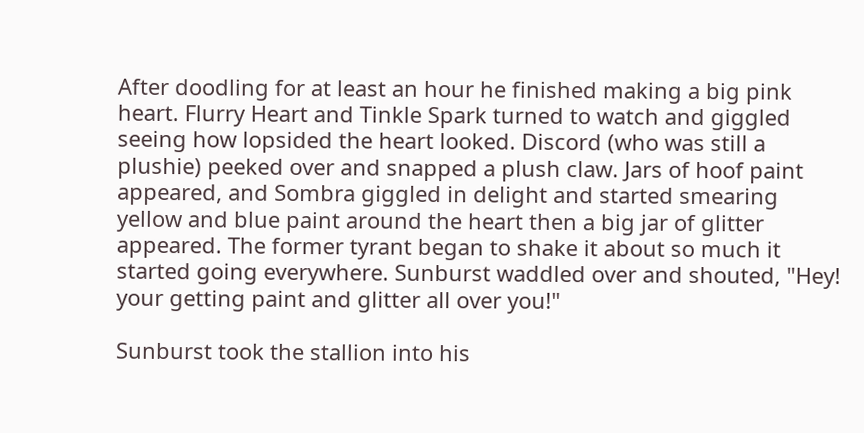After doodling for at least an hour he finished making a big pink heart. Flurry Heart and Tinkle Spark turned to watch and giggled seeing how lopsided the heart looked. Discord (who was still a plushie) peeked over and snapped a plush claw. Jars of hoof paint appeared, and Sombra giggled in delight and started smearing yellow and blue paint around the heart then a big jar of glitter appeared. The former tyrant began to shake it about so much it started going everywhere. Sunburst waddled over and shouted, "Hey! your getting paint and glitter all over you!"

Sunburst took the stallion into his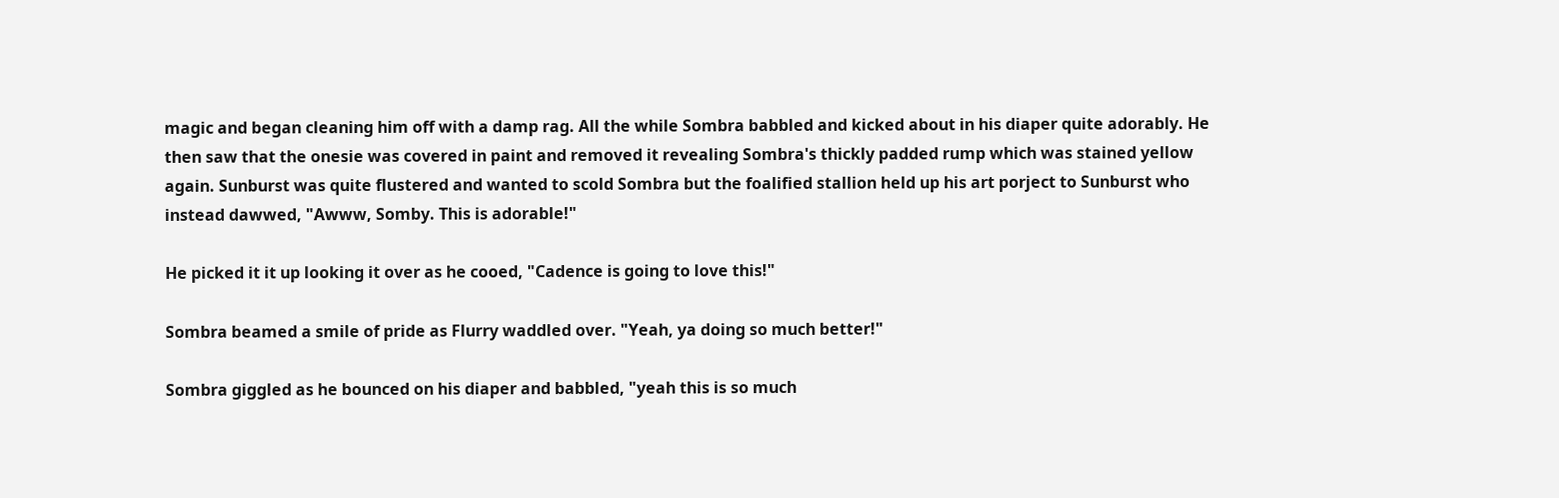magic and began cleaning him off with a damp rag. All the while Sombra babbled and kicked about in his diaper quite adorably. He then saw that the onesie was covered in paint and removed it revealing Sombra's thickly padded rump which was stained yellow again. Sunburst was quite flustered and wanted to scold Sombra but the foalified stallion held up his art porject to Sunburst who instead dawwed, "Awww, Somby. This is adorable!"

He picked it it up looking it over as he cooed, "Cadence is going to love this!"

Sombra beamed a smile of pride as Flurry waddled over. "Yeah, ya doing so much better!"

Sombra giggled as he bounced on his diaper and babbled, "yeah this is so much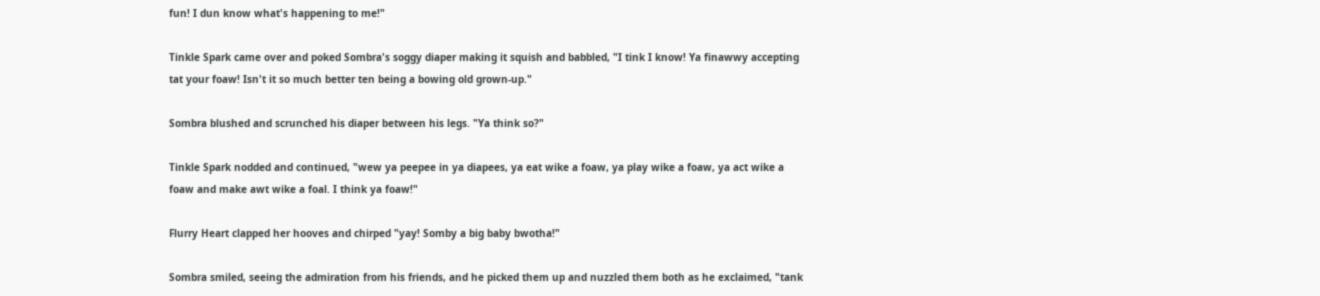fun! I dun know what's happening to me!"

Tinkle Spark came over and poked Sombra's soggy diaper making it squish and babbled, "I tink I know! Ya finawwy accepting tat your foaw! Isn't it so much better ten being a bowing old grown-up."

Sombra blushed and scrunched his diaper between his legs. "Ya think so?"

Tinkle Spark nodded and continued, "wew ya peepee in ya diapees, ya eat wike a foaw, ya play wike a foaw, ya act wike a foaw and make awt wike a foal. I think ya foaw!"

Flurry Heart clapped her hooves and chirped "yay! Somby a big baby bwotha!"

Sombra smiled, seeing the admiration from his friends, and he picked them up and nuzzled them both as he exclaimed, "tank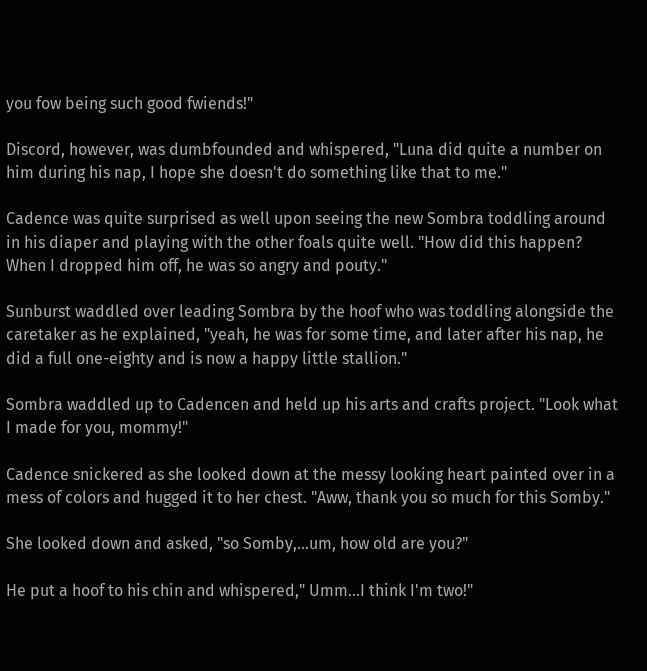you fow being such good fwiends!"

Discord, however, was dumbfounded and whispered, "Luna did quite a number on him during his nap, I hope she doesn't do something like that to me."

Cadence was quite surprised as well upon seeing the new Sombra toddling around in his diaper and playing with the other foals quite well. "How did this happen? When I dropped him off, he was so angry and pouty."

Sunburst waddled over leading Sombra by the hoof who was toddling alongside the caretaker as he explained, "yeah, he was for some time, and later after his nap, he did a full one-eighty and is now a happy little stallion."

Sombra waddled up to Cadencen and held up his arts and crafts project. "Look what I made for you, mommy!"

Cadence snickered as she looked down at the messy looking heart painted over in a mess of colors and hugged it to her chest. "Aww, thank you so much for this Somby."

She looked down and asked, "so Somby,...um, how old are you?"

He put a hoof to his chin and whispered," Umm...I think I'm two!"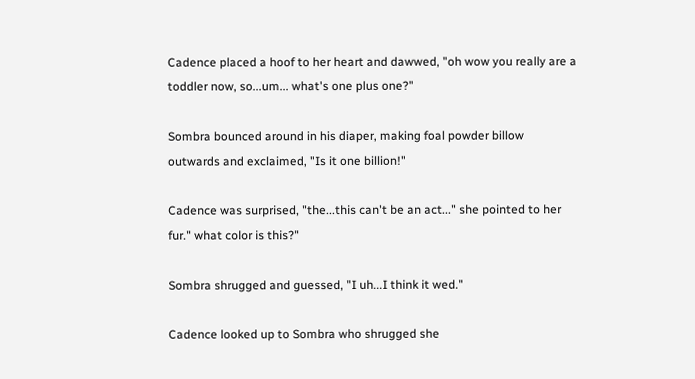Cadence placed a hoof to her heart and dawwed, "oh wow you really are a toddler now, so...um... what's one plus one?"

Sombra bounced around in his diaper, making foal powder billow outwards and exclaimed, "Is it one billion!"

Cadence was surprised, "the...this can't be an act..." she pointed to her fur." what color is this?"

Sombra shrugged and guessed, "I uh...I think it wed."

Cadence looked up to Sombra who shrugged she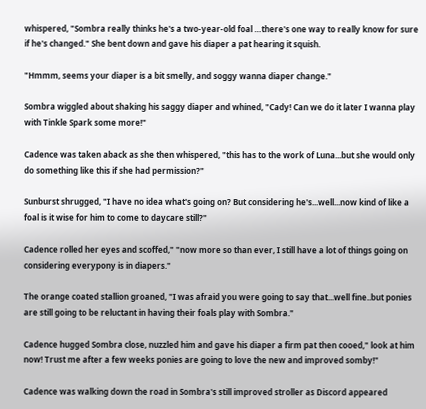whispered, "Sombra really thinks he's a two-year-old foal …there's one way to really know for sure if he's changed." She bent down and gave his diaper a pat hearing it squish.

"Hmmm, seems your diaper is a bit smelly, and soggy wanna diaper change."

Sombra wiggled about shaking his saggy diaper and whined, "Cady! Can we do it later I wanna play with Tinkle Spark some more!"

Cadence was taken aback as she then whispered, "this has to the work of Luna...but she would only do something like this if she had permission?"

Sunburst shrugged, "I have no idea what's going on? But considering he's...well...now kind of like a foal is it wise for him to come to daycare still?"

Cadence rolled her eyes and scoffed," "now more so than ever, I still have a lot of things going on considering everypony is in diapers."

The orange coated stallion groaned, "I was afraid you were going to say that...well fine..but ponies are still going to be reluctant in having their foals play with Sombra."

Cadence hugged Sombra close, nuzzled him and gave his diaper a firm pat then cooed," look at him now! Trust me after a few weeks ponies are going to love the new and improved somby!"

Cadence was walking down the road in Sombra's still improved stroller as Discord appeared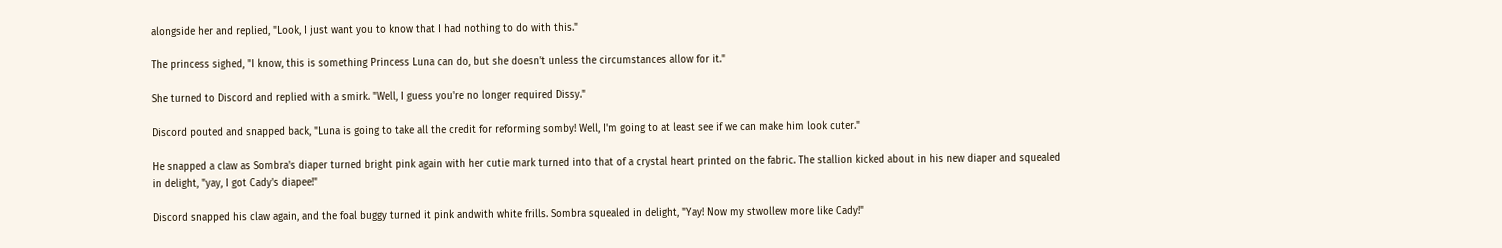alongside her and replied, "Look, I just want you to know that I had nothing to do with this."

The princess sighed, "I know, this is something Princess Luna can do, but she doesn't unless the circumstances allow for it."

She turned to Discord and replied with a smirk. "Well, I guess you're no longer required Dissy."

Discord pouted and snapped back, "Luna is going to take all the credit for reforming somby! Well, I'm going to at least see if we can make him look cuter."

He snapped a claw as Sombra's diaper turned bright pink again with her cutie mark turned into that of a crystal heart printed on the fabric. The stallion kicked about in his new diaper and squealed in delight, "yay, I got Cady's diapee!"

Discord snapped his claw again, and the foal buggy turned it pink andwith white frills. Sombra squealed in delight, "Yay! Now my stwollew more like Cady!"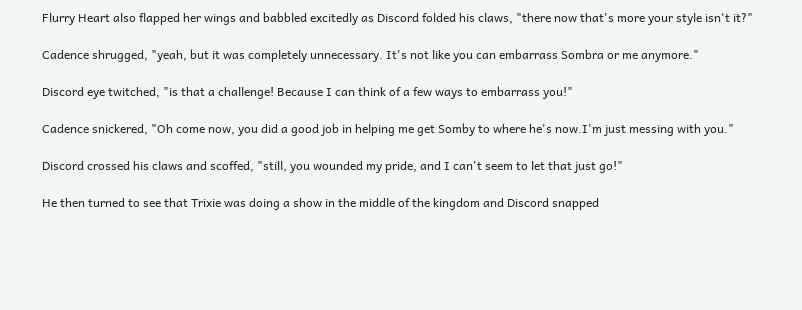Flurry Heart also flapped her wings and babbled excitedly as Discord folded his claws, "there now that's more your style isn't it?"

Cadence shrugged, "yeah, but it was completely unnecessary. It's not like you can embarrass Sombra or me anymore."

Discord eye twitched, "is that a challenge! Because I can think of a few ways to embarrass you!"

Cadence snickered, "Oh come now, you did a good job in helping me get Somby to where he's now.I'm just messing with you."

Discord crossed his claws and scoffed, "still, you wounded my pride, and I can't seem to let that just go!"

He then turned to see that Trixie was doing a show in the middle of the kingdom and Discord snapped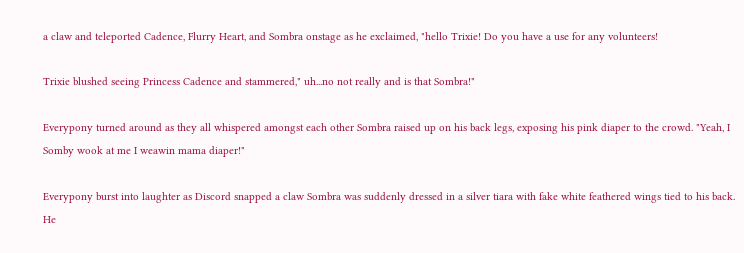a claw and teleported Cadence, Flurry Heart, and Sombra onstage as he exclaimed, "hello Trixie! Do you have a use for any volunteers!

Trixie blushed seeing Princess Cadence and stammered," uh...no not really and is that Sombra!"

Everypony turned around as they all whispered amongst each other Sombra raised up on his back legs, exposing his pink diaper to the crowd. "Yeah, I Somby wook at me I weawin mama diaper!"

Everypony burst into laughter as Discord snapped a claw Sombra was suddenly dressed in a silver tiara with fake white feathered wings tied to his back. He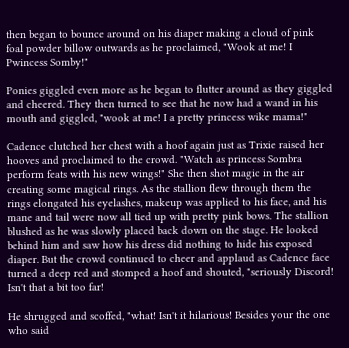then began to bounce around on his diaper making a cloud of pink foal powder billow outwards as he proclaimed, "Wook at me! I Pwincess Somby!"

Ponies giggled even more as he began to flutter around as they giggled and cheered. They then turned to see that he now had a wand in his mouth and giggled, "wook at me! I a pretty princess wike mama!"

Cadence clutched her chest with a hoof again just as Trixie raised her hooves and proclaimed to the crowd. "Watch as princess Sombra perform feats with his new wings!" She then shot magic in the air creating some magical rings. As the stallion flew through them the rings elongated his eyelashes, makeup was applied to his face, and his mane and tail were now all tied up with pretty pink bows. The stallion blushed as he was slowly placed back down on the stage. He looked behind him and saw how his dress did nothing to hide his exposed diaper. But the crowd continued to cheer and applaud as Cadence face turned a deep red and stomped a hoof and shouted, "seriously Discord! Isn't that a bit too far!

He shrugged and scoffed, "what! Isn't it hilarious! Besides your the one who said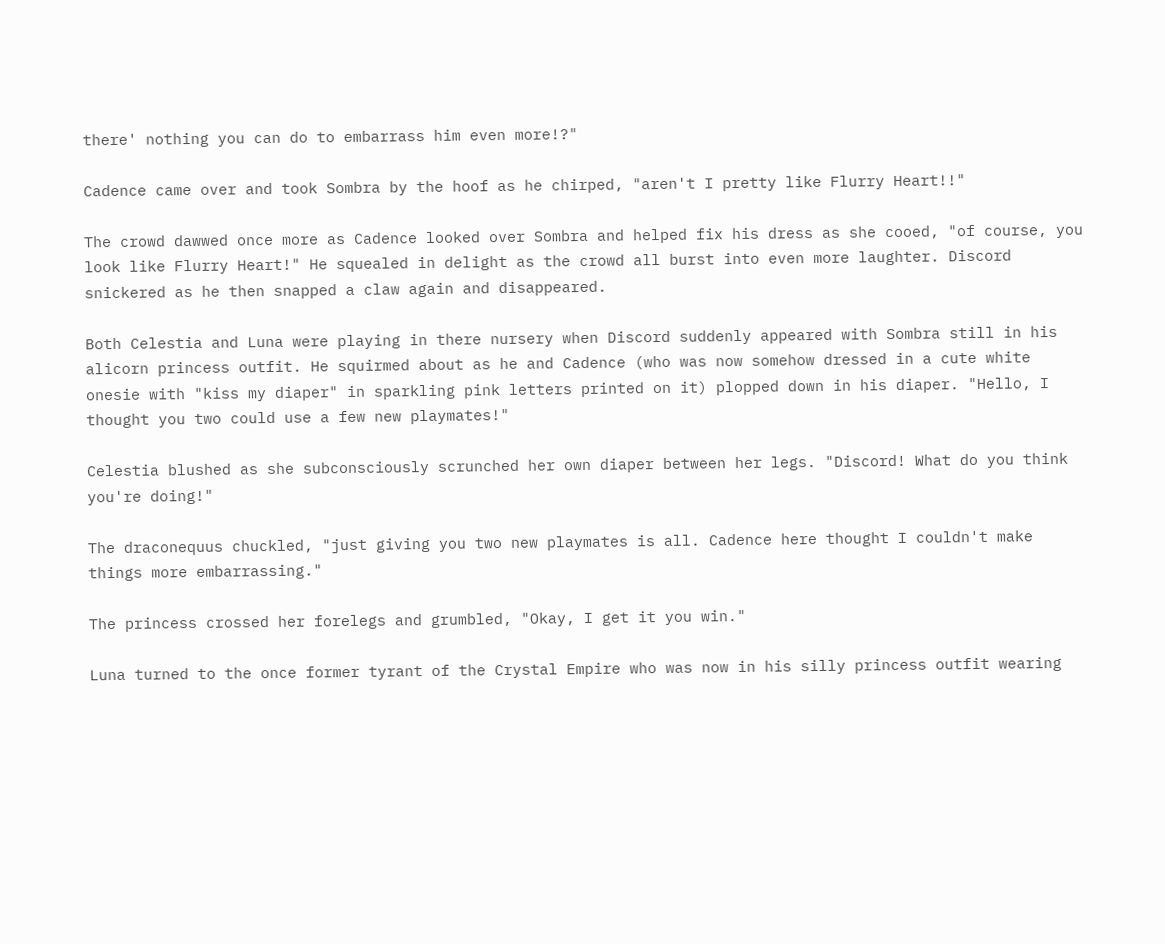there' nothing you can do to embarrass him even more!?"

Cadence came over and took Sombra by the hoof as he chirped, "aren't I pretty like Flurry Heart!!"

The crowd dawwed once more as Cadence looked over Sombra and helped fix his dress as she cooed, "of course, you look like Flurry Heart!" He squealed in delight as the crowd all burst into even more laughter. Discord snickered as he then snapped a claw again and disappeared.

Both Celestia and Luna were playing in there nursery when Discord suddenly appeared with Sombra still in his alicorn princess outfit. He squirmed about as he and Cadence (who was now somehow dressed in a cute white onesie with "kiss my diaper" in sparkling pink letters printed on it) plopped down in his diaper. "Hello, I thought you two could use a few new playmates!"

Celestia blushed as she subconsciously scrunched her own diaper between her legs. "Discord! What do you think you're doing!"

The draconequus chuckled, "just giving you two new playmates is all. Cadence here thought I couldn't make things more embarrassing."

The princess crossed her forelegs and grumbled, "Okay, I get it you win."

Luna turned to the once former tyrant of the Crystal Empire who was now in his silly princess outfit wearing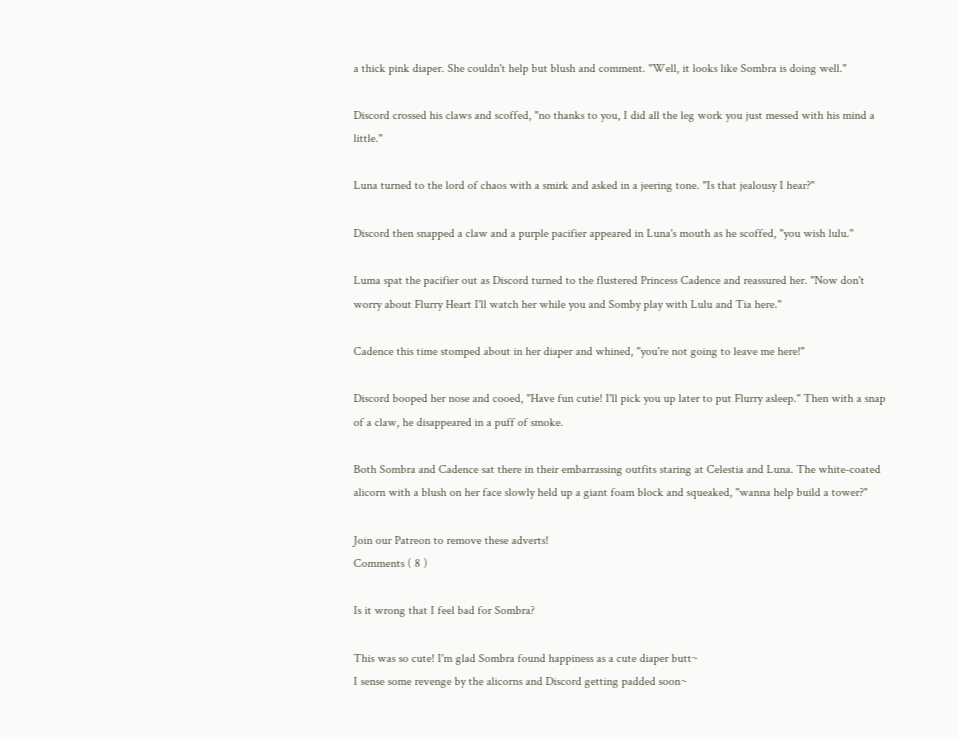a thick pink diaper. She couldn't help but blush and comment. "Well, it looks like Sombra is doing well."

Discord crossed his claws and scoffed, "no thanks to you, I did all the leg work you just messed with his mind a little."

Luna turned to the lord of chaos with a smirk and asked in a jeering tone. "Is that jealousy I hear?"

Discord then snapped a claw and a purple pacifier appeared in Luna's mouth as he scoffed, "you wish lulu."

Luma spat the pacifier out as Discord turned to the flustered Princess Cadence and reassured her. "Now don't worry about Flurry Heart I'll watch her while you and Somby play with Lulu and Tia here."

Cadence this time stomped about in her diaper and whined, "you're not going to leave me here!"

Discord booped her nose and cooed, "Have fun cutie! I'll pick you up later to put Flurry asleep." Then with a snap of a claw, he disappeared in a puff of smoke.

Both Sombra and Cadence sat there in their embarrassing outfits staring at Celestia and Luna. The white-coated alicorn with a blush on her face slowly held up a giant foam block and squeaked, "wanna help build a tower?"

Join our Patreon to remove these adverts!
Comments ( 8 )

Is it wrong that I feel bad for Sombra?

This was so cute! I'm glad Sombra found happiness as a cute diaper butt~
I sense some revenge by the alicorns and Discord getting padded soon~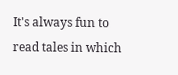It's always fun to read tales in which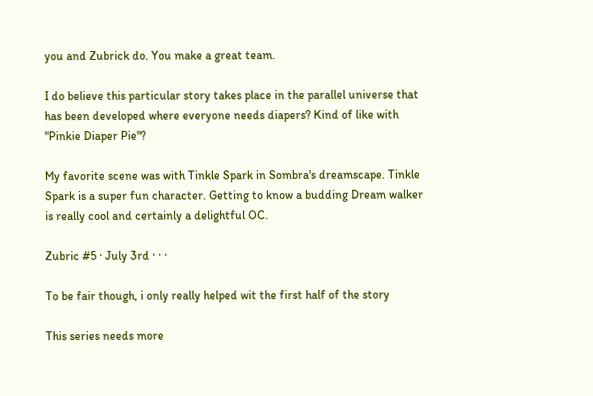you and Zubrick do. You make a great team.

I do believe this particular story takes place in the parallel universe that has been developed where everyone needs diapers? Kind of like with "Pinkie Diaper Pie"?

My favorite scene was with Tinkle Spark in Sombra's dreamscape. Tinkle Spark is a super fun character. Getting to know a budding Dream walker is really cool and certainly a delightful OC.

Zubric #5 · July 3rd · · ·

To be fair though, i only really helped wit the first half of the story

This series needs more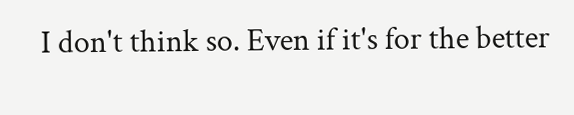I don't think so. Even if it's for the better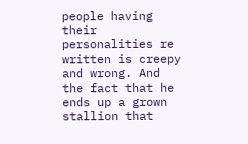people having their personalities re written is creepy and wrong. And the fact that he ends up a grown stallion that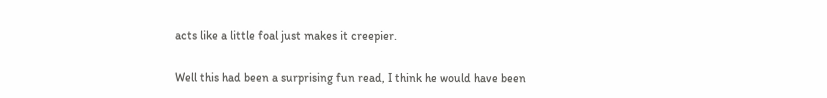acts like a little foal just makes it creepier.

Well this had been a surprising fun read, I think he would have been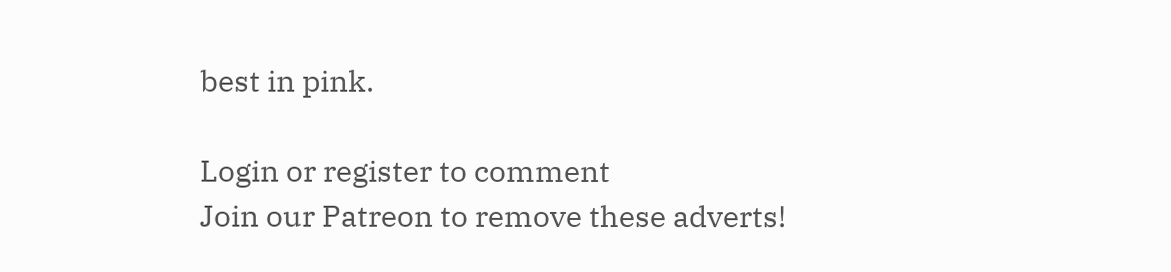best in pink.

Login or register to comment
Join our Patreon to remove these adverts!